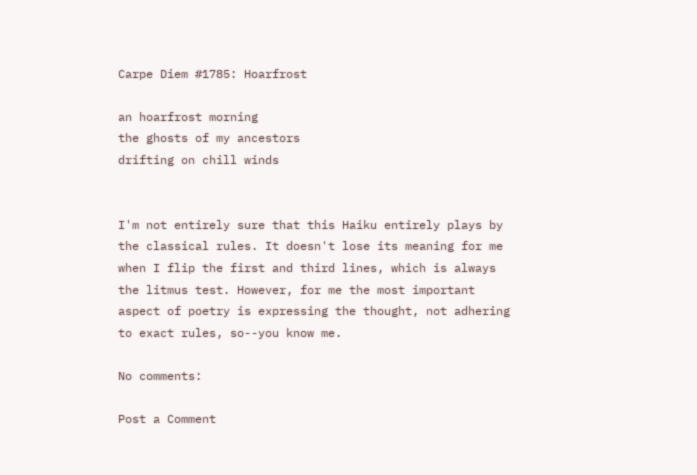Carpe Diem #1785: Hoarfrost

an hoarfrost morning
the ghosts of my ancestors
drifting on chill winds


I'm not entirely sure that this Haiku entirely plays by the classical rules. It doesn't lose its meaning for me when I flip the first and third lines, which is always the litmus test. However, for me the most important aspect of poetry is expressing the thought, not adhering to exact rules, so--you know me.

No comments:

Post a Comment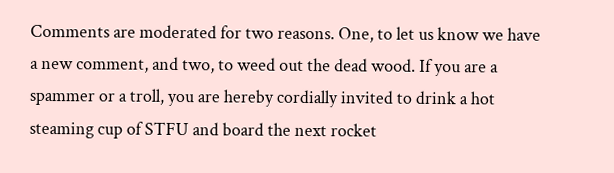Comments are moderated for two reasons. One, to let us know we have a new comment, and two, to weed out the dead wood. If you are a spammer or a troll, you are hereby cordially invited to drink a hot steaming cup of STFU and board the next rocket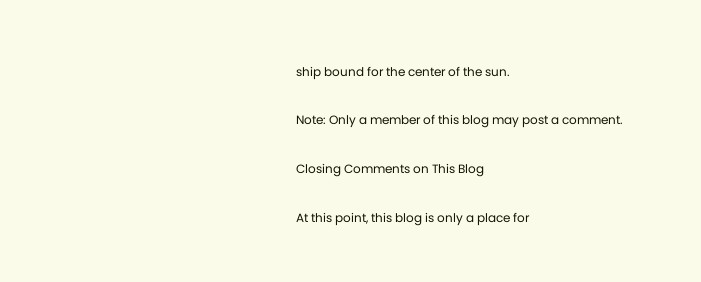ship bound for the center of the sun.

Note: Only a member of this blog may post a comment.

Closing Comments on This Blog

At this point, this blog is only a place for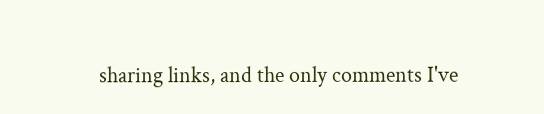sharing links, and the only comments I've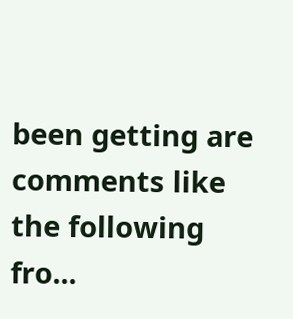been getting are comments like the following fro...